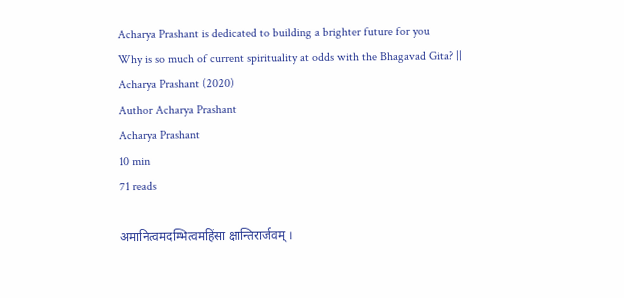Acharya Prashant is dedicated to building a brighter future for you
Why is so much of current spirituality at odds with the Bhagavad Gita? || Acharya Prashant (2020)
Author Acharya Prashant
Acharya Prashant
10 min
71 reads

अमानित्वमदम्भित्वमहिंसा क्षान्तिरार्जवम् ।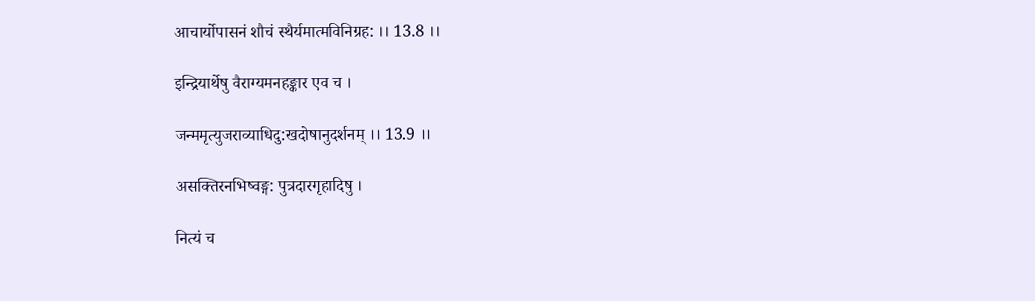आचार्योपासनं शौचं स्थैर्यमात्मविनिग्रह: ।। 13.8 ।।

इन्द्रियार्थेषु वैराग्यमनहङ्कार एव च ।

जन्ममृत्युजराव्याधिदु:खदोषानुदर्शनम् ।। 13.9 ।।

असक्तिरनभिष्वङ्ग: पुत्रदारगृहादिषु ।

नित्यं च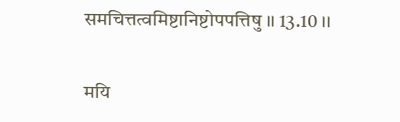समचित्तत्वमिष्टानिष्टोपपत्तिषु ।। 13.10 ।।

मयि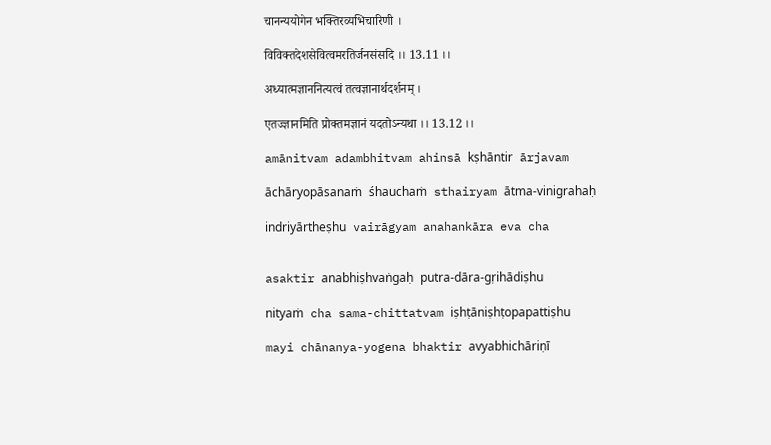चानन्ययोगेन भक्तिरव्यभिचारिणी ।

विविक्तदेशसेवित्वमरतिर्जनसंसदि ।। 13.11 ।।

अध्यात्मज्ञाननित्यत्वं तत्वज्ञानार्थदर्शनम् ।

एतज्ज्ञानमिति प्रोक्तमज्ञानं यदतोऽन्यथा ।। 13.12 ।।

amānitvam adambhitvam ahinsā kṣhāntir ārjavam

āchāryopāsanaṁ śhauchaṁ sthairyam ātma-vinigrahaḥ

indriyārtheṣhu vairāgyam anahankāra eva cha


asaktir anabhiṣhvaṅgaḥ putra-dāra-gṛihādiṣhu

nityaṁ cha sama-chittatvam iṣhṭāniṣhṭopapattiṣhu

mayi chānanya-yogena bhaktir avyabhichāriṇī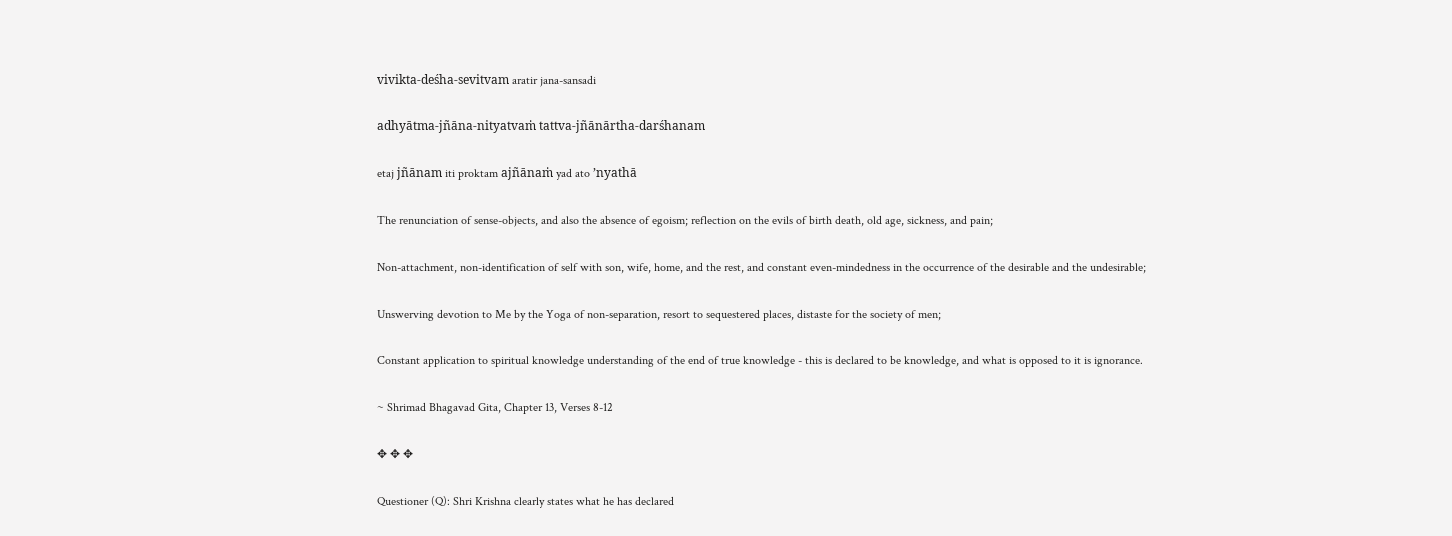vivikta-deśha-sevitvam aratir jana-sansadi

adhyātma-jñāna-nityatvaṁ tattva-jñānārtha-darśhanam

etaj jñānam iti proktam ajñānaṁ yad ato ’nyathā

The renunciation of sense-objects, and also the absence of egoism; reflection on the evils of birth death, old age, sickness, and pain;

Non-attachment, non-identification of self with son, wife, home, and the rest, and constant even-mindedness in the occurrence of the desirable and the undesirable;

Unswerving devotion to Me by the Yoga of non-separation, resort to sequestered places, distaste for the society of men;

Constant application to spiritual knowledge understanding of the end of true knowledge - this is declared to be knowledge, and what is opposed to it is ignorance.

~ Shrimad Bhagavad Gita, Chapter 13, Verses 8-12

✥ ✥ ✥

Questioner (Q): Shri Krishna clearly states what he has declared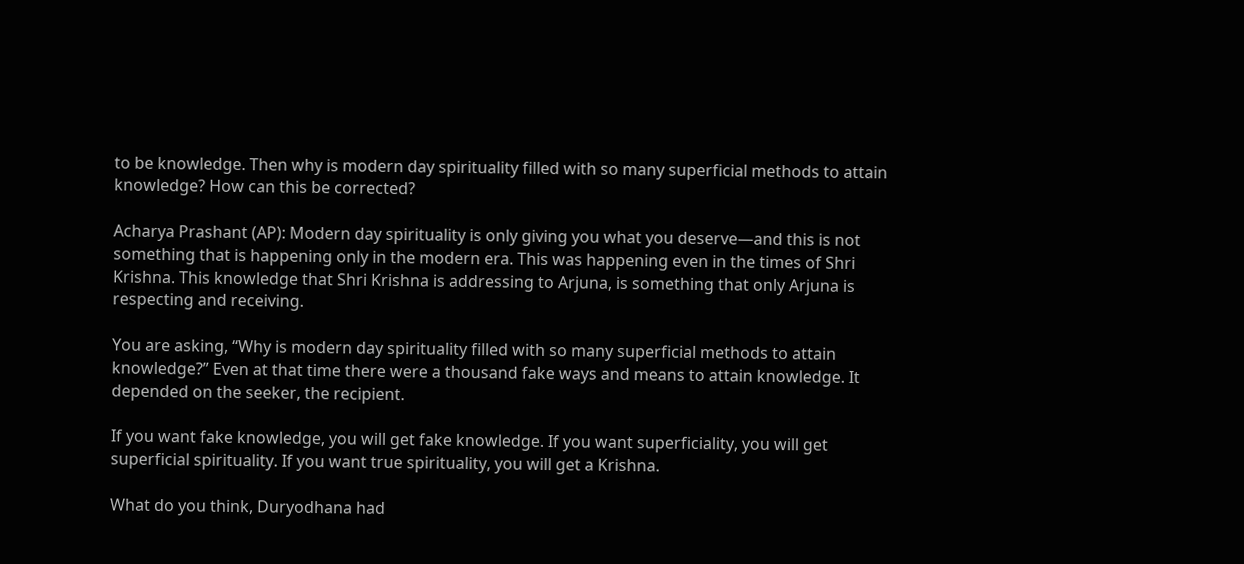to be knowledge. Then why is modern day spirituality filled with so many superficial methods to attain knowledge? How can this be corrected?

Acharya Prashant (AP): Modern day spirituality is only giving you what you deserve—and this is not something that is happening only in the modern era. This was happening even in the times of Shri Krishna. This knowledge that Shri Krishna is addressing to Arjuna, is something that only Arjuna is respecting and receiving.

You are asking, “Why is modern day spirituality filled with so many superficial methods to attain knowledge?” Even at that time there were a thousand fake ways and means to attain knowledge. It depended on the seeker, the recipient.

If you want fake knowledge, you will get fake knowledge. If you want superficiality, you will get superficial spirituality. If you want true spirituality, you will get a Krishna.

What do you think, Duryodhana had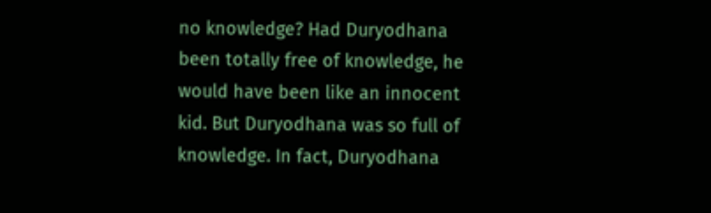no knowledge? Had Duryodhana been totally free of knowledge, he would have been like an innocent kid. But Duryodhana was so full of knowledge. In fact, Duryodhana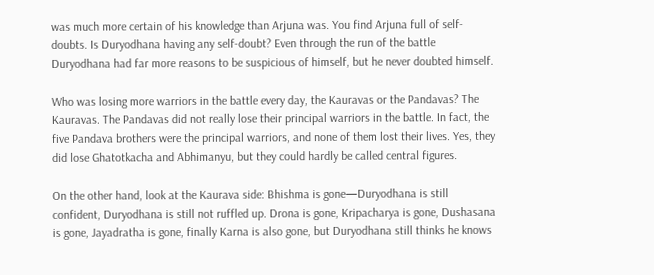was much more certain of his knowledge than Arjuna was. You find Arjuna full of self-doubts. Is Duryodhana having any self-doubt? Even through the run of the battle Duryodhana had far more reasons to be suspicious of himself, but he never doubted himself.

Who was losing more warriors in the battle every day, the Kauravas or the Pandavas? The Kauravas. The Pandavas did not really lose their principal warriors in the battle. In fact, the five Pandava brothers were the principal warriors, and none of them lost their lives. Yes, they did lose Ghatotkacha and Abhimanyu, but they could hardly be called central figures.

On the other hand, look at the Kaurava side: Bhishma is gone—Duryodhana is still confident, Duryodhana is still not ruffled up. Drona is gone, Kripacharya is gone, Dushasana is gone, Jayadratha is gone, finally Karna is also gone, but Duryodhana still thinks he knows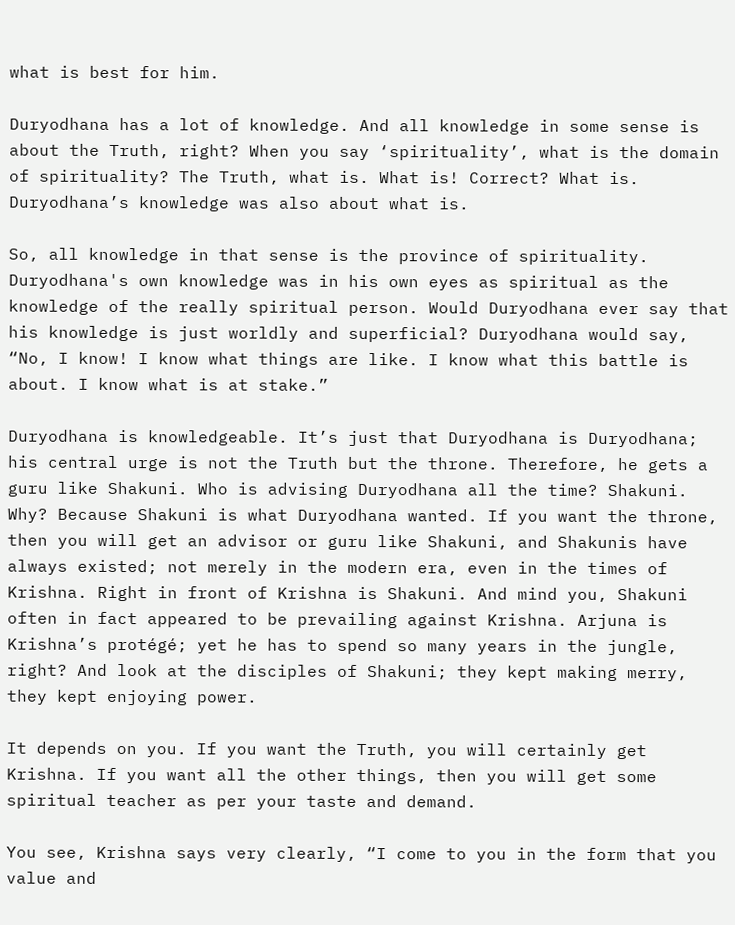what is best for him.

Duryodhana has a lot of knowledge. And all knowledge in some sense is about the Truth, right? When you say ‘spirituality’, what is the domain of spirituality? The Truth, what is. What is! Correct? What is. Duryodhana’s knowledge was also about what is.

So, all knowledge in that sense is the province of spirituality. Duryodhana's own knowledge was in his own eyes as spiritual as the knowledge of the really spiritual person. Would Duryodhana ever say that his knowledge is just worldly and superficial? Duryodhana would say, “No, I know! I know what things are like. I know what this battle is about. I know what is at stake.”

Duryodhana is knowledgeable. It’s just that Duryodhana is Duryodhana; his central urge is not the Truth but the throne. Therefore, he gets a guru like Shakuni. Who is advising Duryodhana all the time? Shakuni. Why? Because Shakuni is what Duryodhana wanted. If you want the throne, then you will get an advisor or guru like Shakuni, and Shakunis have always existed; not merely in the modern era, even in the times of Krishna. Right in front of Krishna is Shakuni. And mind you, Shakuni often in fact appeared to be prevailing against Krishna. Arjuna is Krishna’s protégé; yet he has to spend so many years in the jungle, right? And look at the disciples of Shakuni; they kept making merry, they kept enjoying power.

It depends on you. If you want the Truth, you will certainly get Krishna. If you want all the other things, then you will get some spiritual teacher as per your taste and demand.

You see, Krishna says very clearly, “I come to you in the form that you value and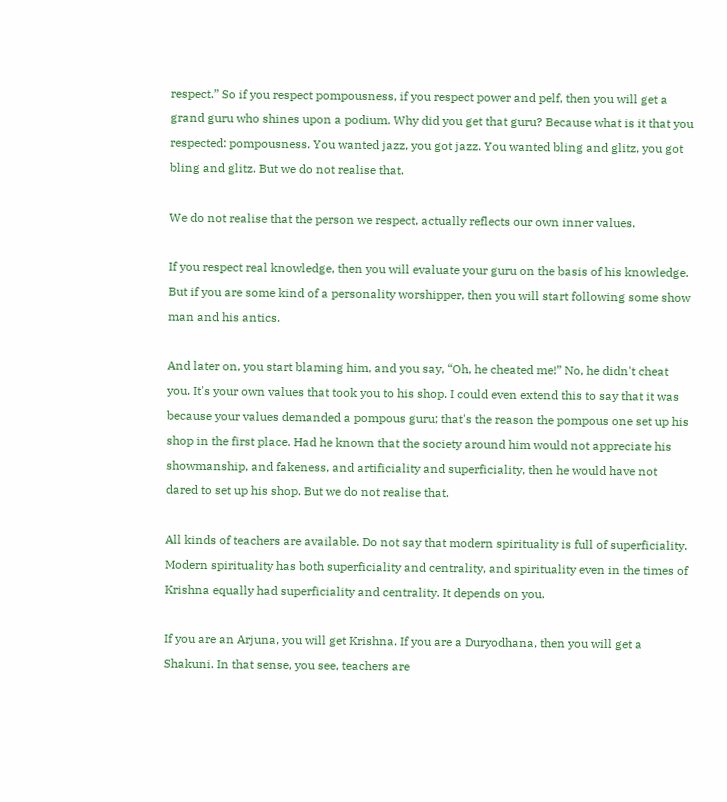respect.” So if you respect pompousness, if you respect power and pelf, then you will get a grand guru who shines upon a podium. Why did you get that guru? Because what is it that you respected: pompousness. You wanted jazz, you got jazz. You wanted bling and glitz, you got bling and glitz. But we do not realise that.

We do not realise that the person we respect, actually reflects our own inner values.

If you respect real knowledge, then you will evaluate your guru on the basis of his knowledge. But if you are some kind of a personality worshipper, then you will start following some show man and his antics.

And later on, you start blaming him, and you say, “Oh, he cheated me!” No, he didn't cheat you. It's your own values that took you to his shop. I could even extend this to say that it was because your values demanded a pompous guru; that's the reason the pompous one set up his shop in the first place. Had he known that the society around him would not appreciate his showmanship, and fakeness, and artificiality and superficiality, then he would have not dared to set up his shop. But we do not realise that.

All kinds of teachers are available. Do not say that modern spirituality is full of superficiality. Modern spirituality has both superficiality and centrality, and spirituality even in the times of Krishna equally had superficiality and centrality. It depends on you.

If you are an Arjuna, you will get Krishna. If you are a Duryodhana, then you will get a Shakuni. In that sense, you see, teachers are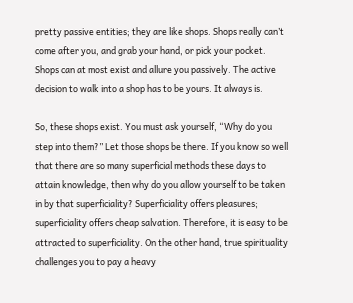pretty passive entities; they are like shops. Shops really can’t come after you, and grab your hand, or pick your pocket. Shops can at most exist and allure you passively. The active decision to walk into a shop has to be yours. It always is.

So, these shops exist. You must ask yourself, “Why do you step into them?” Let those shops be there. If you know so well that there are so many superficial methods these days to attain knowledge, then why do you allow yourself to be taken in by that superficiality? Superficiality offers pleasures; superficiality offers cheap salvation. Therefore, it is easy to be attracted to superficiality. On the other hand, true spirituality challenges you to pay a heavy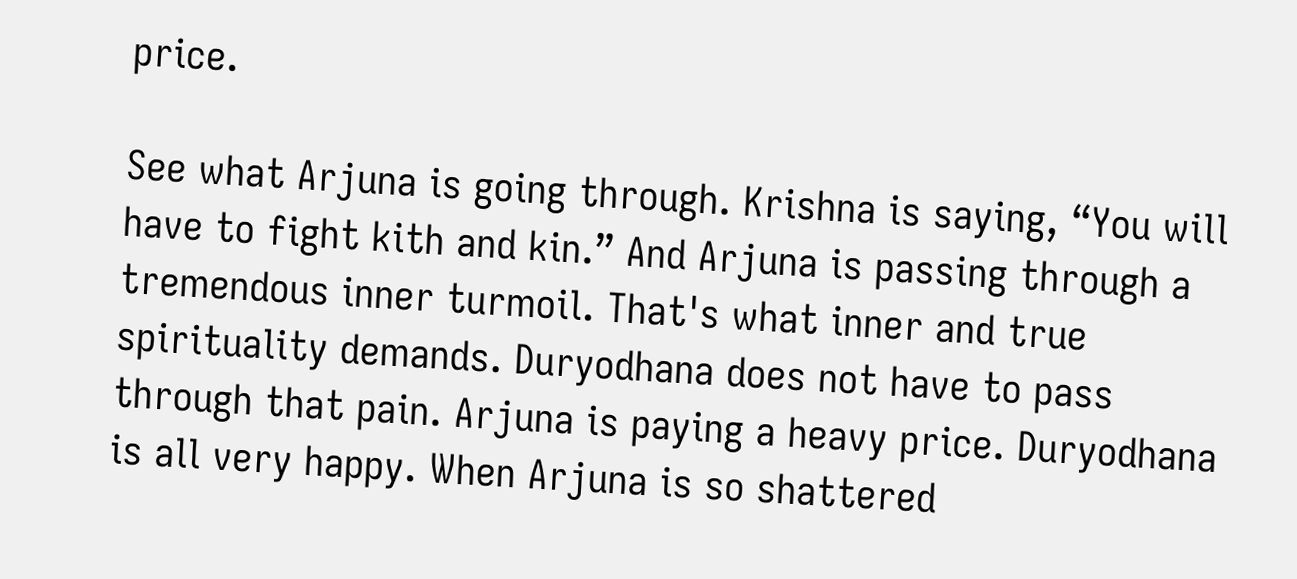price.

See what Arjuna is going through. Krishna is saying, “You will have to fight kith and kin.” And Arjuna is passing through a tremendous inner turmoil. That's what inner and true spirituality demands. Duryodhana does not have to pass through that pain. Arjuna is paying a heavy price. Duryodhana is all very happy. When Arjuna is so shattered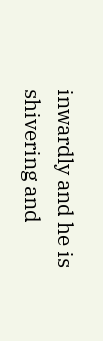inwardly and he is shivering and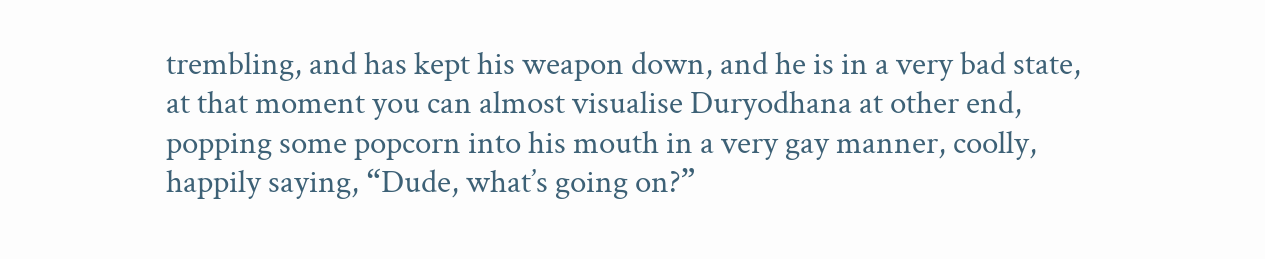trembling, and has kept his weapon down, and he is in a very bad state, at that moment you can almost visualise Duryodhana at other end, popping some popcorn into his mouth in a very gay manner, coolly, happily saying, “Dude, what’s going on?”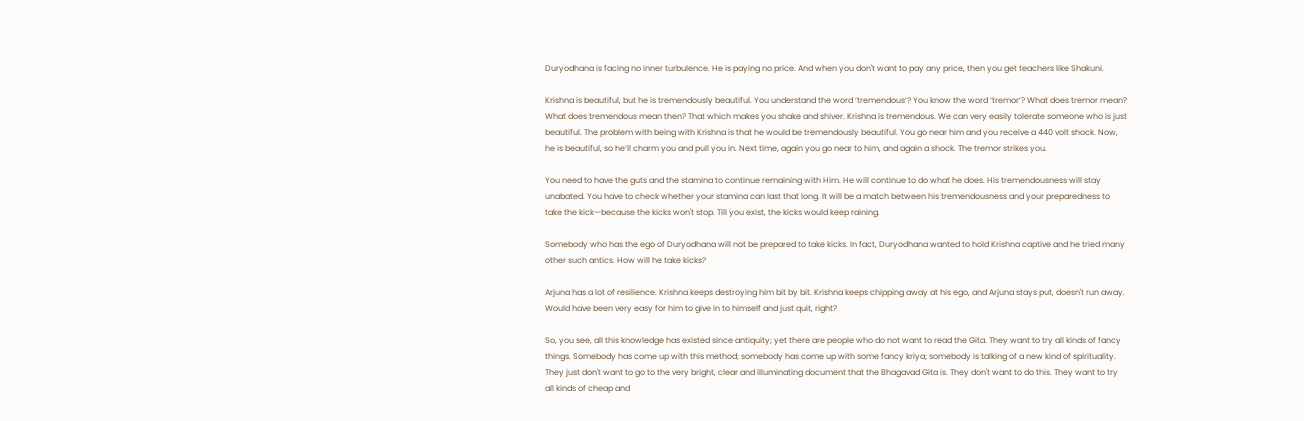Duryodhana is facing no inner turbulence. He is paying no price. And when you don't want to pay any price, then you get teachers like Shakuni.

Krishna is beautiful, but he is tremendously beautiful. You understand the word ‘tremendous’? You know the word ‘tremor’? What does tremor mean? What does tremendous mean then? That which makes you shake and shiver. Krishna is tremendous. We can very easily tolerate someone who is just beautiful. The problem with being with Krishna is that he would be tremendously beautiful. You go near him and you receive a 440 volt shock. Now, he is beautiful, so he’ll charm you and pull you in. Next time, again you go near to him, and again a shock. The tremor strikes you.

You need to have the guts and the stamina to continue remaining with Him. He will continue to do what he does. His tremendousness will stay unabated. You have to check whether your stamina can last that long. It will be a match between his tremendousness and your preparedness to take the kick—because the kicks won't stop. Till you exist, the kicks would keep raining.

Somebody who has the ego of Duryodhana will not be prepared to take kicks. In fact, Duryodhana wanted to hold Krishna captive and he tried many other such antics. How will he take kicks?

Arjuna has a lot of resilience. Krishna keeps destroying him bit by bit. Krishna keeps chipping away at his ego, and Arjuna stays put, doesn't run away. Would have been very easy for him to give in to himself and just quit, right?

So, you see, all this knowledge has existed since antiquity; yet there are people who do not want to read the Gita. They want to try all kinds of fancy things. Somebody has come up with this method; somebody has come up with some fancy kriya; somebody is talking of a new kind of spirituality. They just don't want to go to the very bright, clear and illuminating document that the Bhagavad Gita is. They don't want to do this. They want to try all kinds of cheap and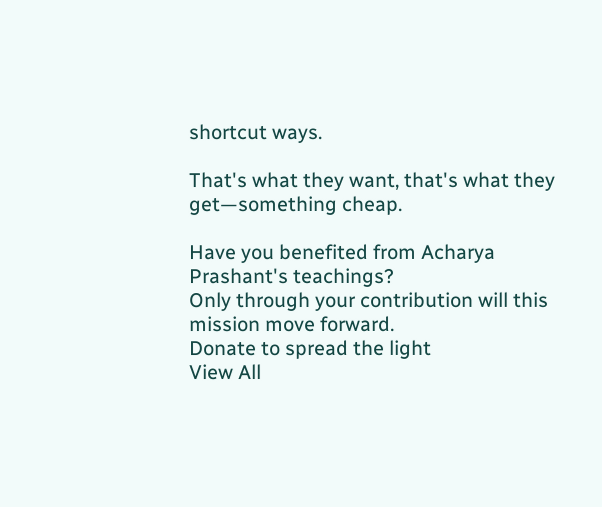shortcut ways.

That's what they want, that's what they get—something cheap.

Have you benefited from Acharya Prashant's teachings?
Only through your contribution will this mission move forward.
Donate to spread the light
View All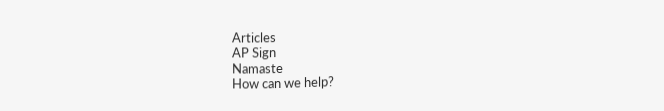Articles
AP Sign
Namaste
How can we help?